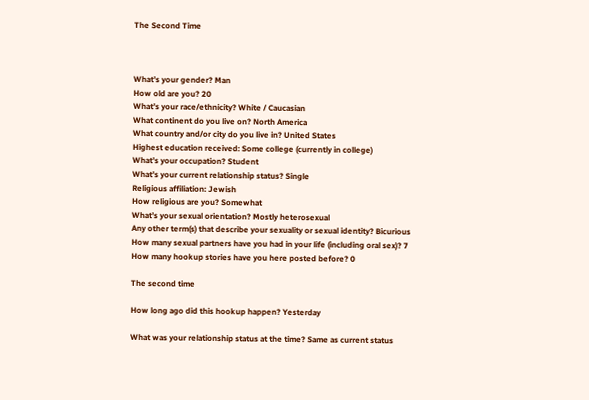The Second Time



What’s your gender? Man
How old are you? 20
What’s your race/ethnicity? White / Caucasian
What continent do you live on? North America
What country and/or city do you live in? United States
Highest education received: Some college (currently in college)
What’s your occupation? Student
What’s your current relationship status? Single
Religious affiliation: Jewish
How religious are you? Somewhat
What’s your sexual orientation? Mostly heterosexual
Any other term(s) that describe your sexuality or sexual identity? Bicurious
How many sexual partners have you had in your life (including oral sex)? 7
How many hookup stories have you here posted before? 0

The second time

How long ago did this hookup happen? Yesterday

What was your relationship status at the time? Same as current status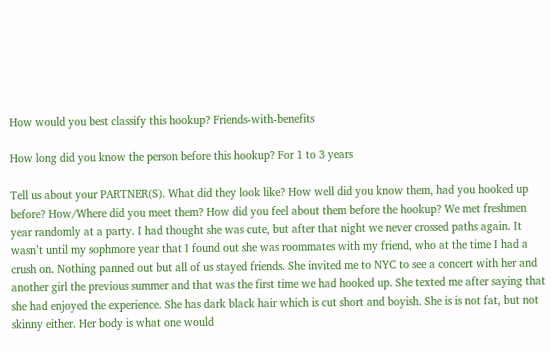How would you best classify this hookup? Friends-with-benefits

How long did you know the person before this hookup? For 1 to 3 years

Tell us about your PARTNER(S). What did they look like? How well did you know them, had you hooked up before? How/Where did you meet them? How did you feel about them before the hookup? We met freshmen year randomly at a party. I had thought she was cute, but after that night we never crossed paths again. It wasn’t until my sophmore year that I found out she was roommates with my friend, who at the time I had a crush on. Nothing panned out but all of us stayed friends. She invited me to NYC to see a concert with her and another girl the previous summer and that was the first time we had hooked up. She texted me after saying that she had enjoyed the experience. She has dark black hair which is cut short and boyish. She is is not fat, but not skinny either. Her body is what one would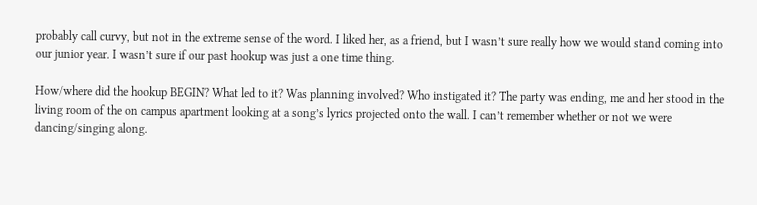probably call curvy, but not in the extreme sense of the word. I liked her, as a friend, but I wasn’t sure really how we would stand coming into our junior year. I wasn’t sure if our past hookup was just a one time thing.

How/where did the hookup BEGIN? What led to it? Was planning involved? Who instigated it? The party was ending, me and her stood in the living room of the on campus apartment looking at a song’s lyrics projected onto the wall. I can’t remember whether or not we were dancing/singing along.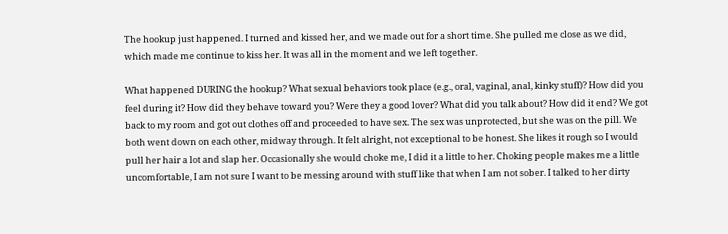The hookup just happened. I turned and kissed her, and we made out for a short time. She pulled me close as we did, which made me continue to kiss her. It was all in the moment and we left together.

What happened DURING the hookup? What sexual behaviors took place (e.g., oral, vaginal, anal, kinky stuff)? How did you feel during it? How did they behave toward you? Were they a good lover? What did you talk about? How did it end? We got back to my room and got out clothes off and proceeded to have sex. The sex was unprotected, but she was on the pill. We both went down on each other, midway through. It felt alright, not exceptional to be honest. She likes it rough so I would pull her hair a lot and slap her. Occasionally she would choke me, I did it a little to her. Choking people makes me a little uncomfortable, I am not sure I want to be messing around with stuff like that when I am not sober. I talked to her dirty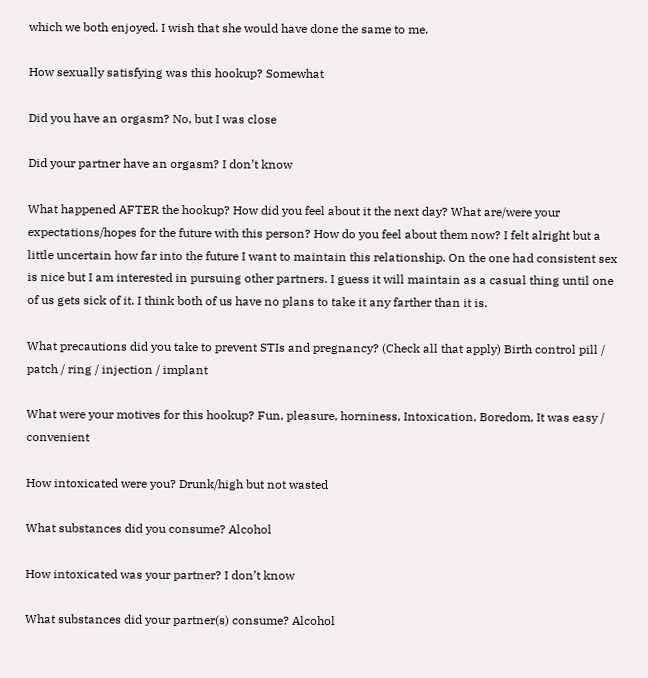which we both enjoyed. I wish that she would have done the same to me.

How sexually satisfying was this hookup? Somewhat

Did you have an orgasm? No, but I was close

Did your partner have an orgasm? I don’t know

What happened AFTER the hookup? How did you feel about it the next day? What are/were your expectations/hopes for the future with this person? How do you feel about them now? I felt alright but a little uncertain how far into the future I want to maintain this relationship. On the one had consistent sex is nice but I am interested in pursuing other partners. I guess it will maintain as a casual thing until one of us gets sick of it. I think both of us have no plans to take it any farther than it is.

What precautions did you take to prevent STIs and pregnancy? (Check all that apply) Birth control pill / patch / ring / injection / implant

What were your motives for this hookup? Fun, pleasure, horniness, Intoxication, Boredom, It was easy / convenient

How intoxicated were you? Drunk/high but not wasted

What substances did you consume? Alcohol

How intoxicated was your partner? I don’t know

What substances did your partner(s) consume? Alcohol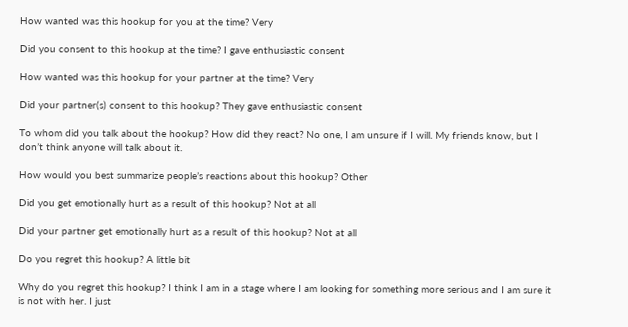How wanted was this hookup for you at the time? Very

Did you consent to this hookup at the time? I gave enthusiastic consent

How wanted was this hookup for your partner at the time? Very

Did your partner(s) consent to this hookup? They gave enthusiastic consent

To whom did you talk about the hookup? How did they react? No one, I am unsure if I will. My friends know, but I don’t think anyone will talk about it.

How would you best summarize people’s reactions about this hookup? Other

Did you get emotionally hurt as a result of this hookup? Not at all

Did your partner get emotionally hurt as a result of this hookup? Not at all

Do you regret this hookup? A little bit

Why do you regret this hookup? I think I am in a stage where I am looking for something more serious and I am sure it is not with her. I just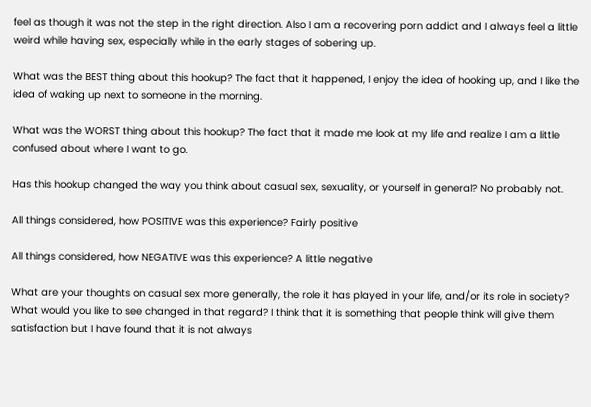feel as though it was not the step in the right direction. Also I am a recovering porn addict and I always feel a little weird while having sex, especially while in the early stages of sobering up.

What was the BEST thing about this hookup? The fact that it happened, I enjoy the idea of hooking up, and I like the idea of waking up next to someone in the morning.

What was the WORST thing about this hookup? The fact that it made me look at my life and realize I am a little confused about where I want to go.

Has this hookup changed the way you think about casual sex, sexuality, or yourself in general? No probably not.

All things considered, how POSITIVE was this experience? Fairly positive

All things considered, how NEGATIVE was this experience? A little negative

What are your thoughts on casual sex more generally, the role it has played in your life, and/or its role in society? What would you like to see changed in that regard? I think that it is something that people think will give them satisfaction but I have found that it is not always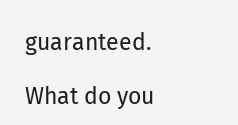guaranteed.

What do you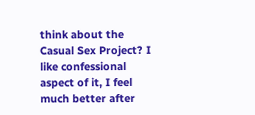think about the Casual Sex Project? I like confessional aspect of it, I feel much better after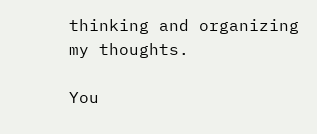thinking and organizing my thoughts.

You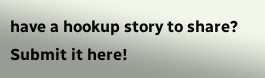have a hookup story to share? Submit it here!